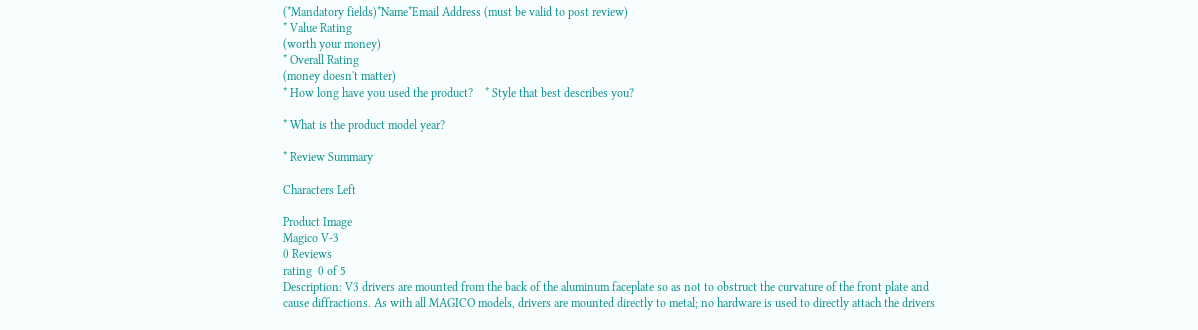(*Mandatory fields)*Name*Email Address (must be valid to post review)
* Value Rating
(worth your money)
* Overall Rating
(money doesn't matter)
* How long have you used the product?    * Style that best describes you?

* What is the product model year?

* Review Summary

Characters Left

Product Image
Magico V-3
0 Reviews
rating  0 of 5
Description: V3 drivers are mounted from the back of the aluminum faceplate so as not to obstruct the curvature of the front plate and cause diffractions. As with all MAGICO models, drivers are mounted directly to metal; no hardware is used to directly attach the drivers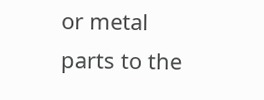or metal parts to the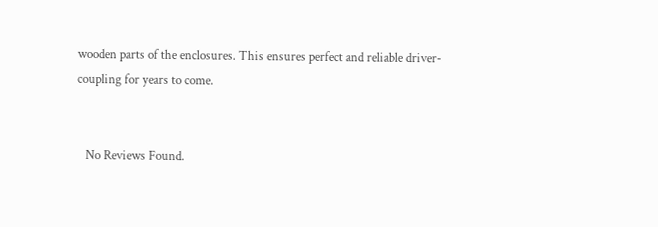wooden parts of the enclosures. This ensures perfect and reliable driver-coupling for years to come.


   No Reviews Found.